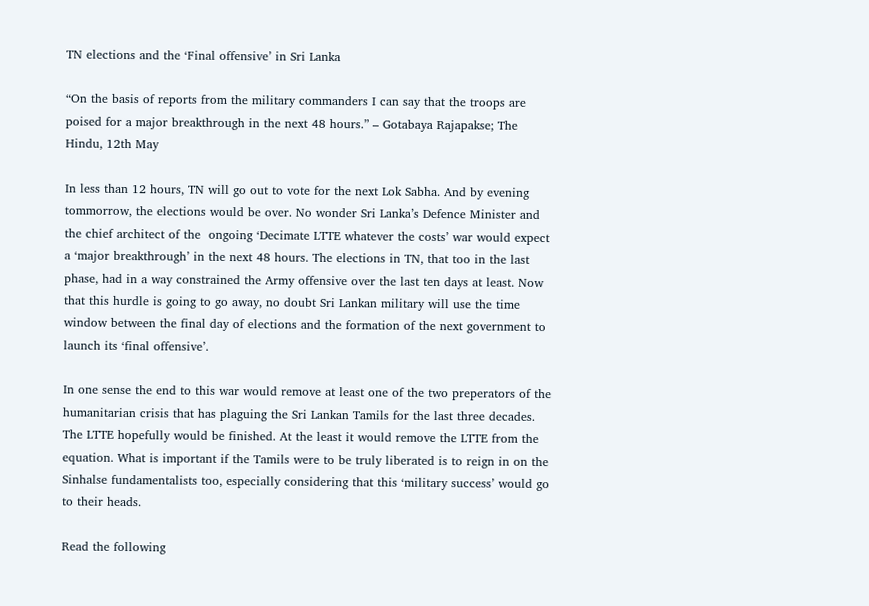TN elections and the ‘Final offensive’ in Sri Lanka

“On the basis of reports from the military commanders I can say that the troops are poised for a major breakthrough in the next 48 hours.” – Gotabaya Rajapakse; The Hindu, 12th May

In less than 12 hours, TN will go out to vote for the next Lok Sabha. And by evening tommorrow, the elections would be over. No wonder Sri Lanka’s Defence Minister and the chief architect of the  ongoing ‘Decimate LTTE whatever the costs’ war would expect a ‘major breakthrough’ in the next 48 hours. The elections in TN, that too in the last phase, had in a way constrained the Army offensive over the last ten days at least. Now that this hurdle is going to go away, no doubt Sri Lankan military will use the time window between the final day of elections and the formation of the next government to launch its ‘final offensive’.

In one sense the end to this war would remove at least one of the two preperators of the humanitarian crisis that has plaguing the Sri Lankan Tamils for the last three decades. The LTTE hopefully would be finished. At the least it would remove the LTTE from the equation. What is important if the Tamils were to be truly liberated is to reign in on the Sinhalse fundamentalists too, especially considering that this ‘military success’ would go to their heads.

Read the following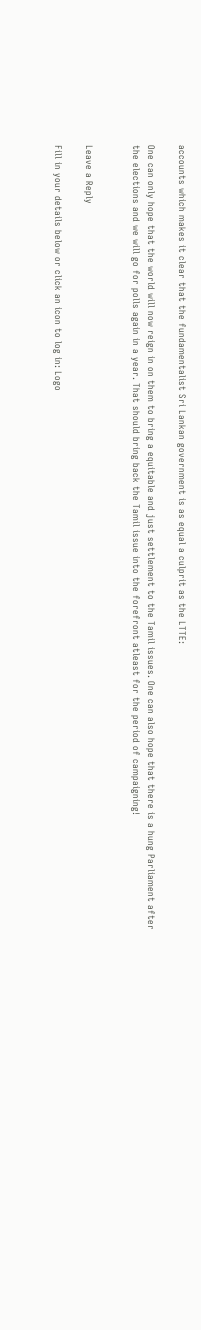accounts which makes it clear that the fundamentalist Sri Lankan government is as equal a culprit as the LTTE:

One can only hope that the world will now reign in on them to bring a equitable and just settlement to the Tamil issues. One can also hope that there is a hung Parliament after the elections and we will go for polls again in a year. That should bring back the Tamil issue into the forefront atleast for the period of campaigning!


Leave a Reply

Fill in your details below or click an icon to log in: Logo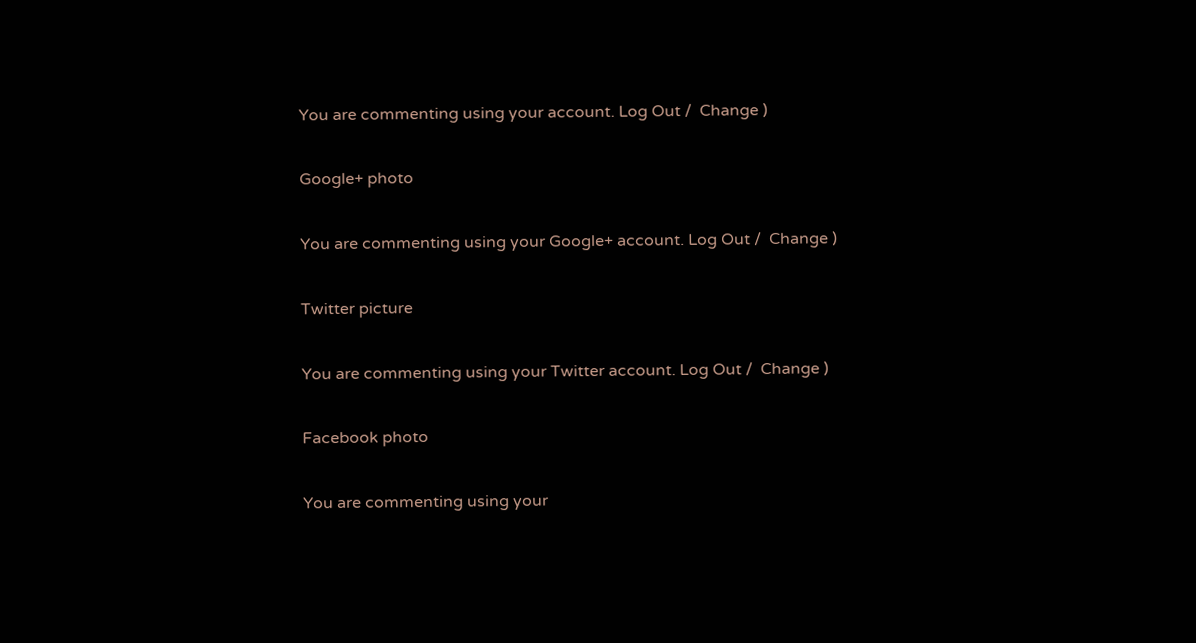You are commenting using your account. Log Out /  Change )

Google+ photo

You are commenting using your Google+ account. Log Out /  Change )

Twitter picture

You are commenting using your Twitter account. Log Out /  Change )

Facebook photo

You are commenting using your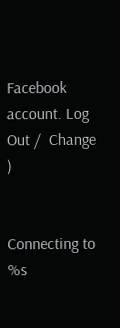Facebook account. Log Out /  Change )


Connecting to %s